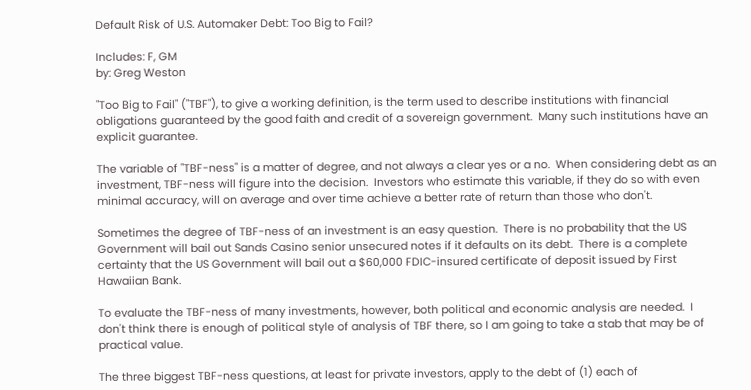Default Risk of U.S. Automaker Debt: Too Big to Fail?

Includes: F, GM
by: Greg Weston

"Too Big to Fail" ("TBF"), to give a working definition, is the term used to describe institutions with financial obligations guaranteed by the good faith and credit of a sovereign government.  Many such institutions have an explicit guarantee.

The variable of "TBF-ness" is a matter of degree, and not always a clear yes or a no.  When considering debt as an investment, TBF-ness will figure into the decision.  Investors who estimate this variable, if they do so with even minimal accuracy, will on average and over time achieve a better rate of return than those who don't.

Sometimes the degree of TBF-ness of an investment is an easy question.  There is no probability that the US Government will bail out Sands Casino senior unsecured notes if it defaults on its debt.  There is a complete certainty that the US Government will bail out a $60,000 FDIC-insured certificate of deposit issued by First Hawaiian Bank.

To evaluate the TBF-ness of many investments, however, both political and economic analysis are needed.  I don't think there is enough of political style of analysis of TBF there, so I am going to take a stab that may be of practical value.

The three biggest TBF-ness questions, at least for private investors, apply to the debt of (1) each of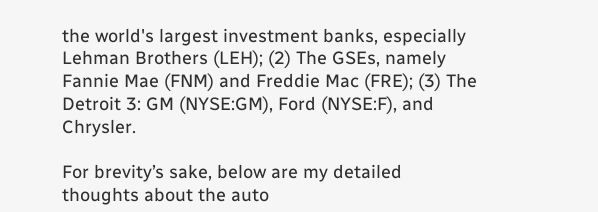the world's largest investment banks, especially Lehman Brothers (LEH); (2) The GSEs, namely Fannie Mae (FNM) and Freddie Mac (FRE); (3) The Detroit 3: GM (NYSE:GM), Ford (NYSE:F), and Chrysler.

For brevity’s sake, below are my detailed thoughts about the auto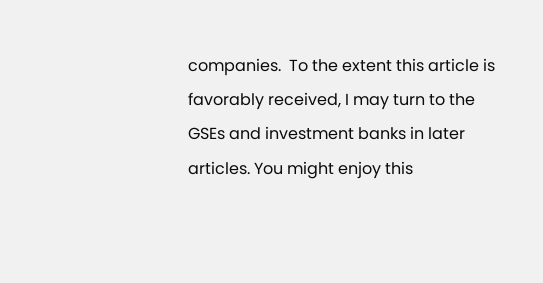companies.  To the extent this article is favorably received, I may turn to the GSEs and investment banks in later articles. You might enjoy this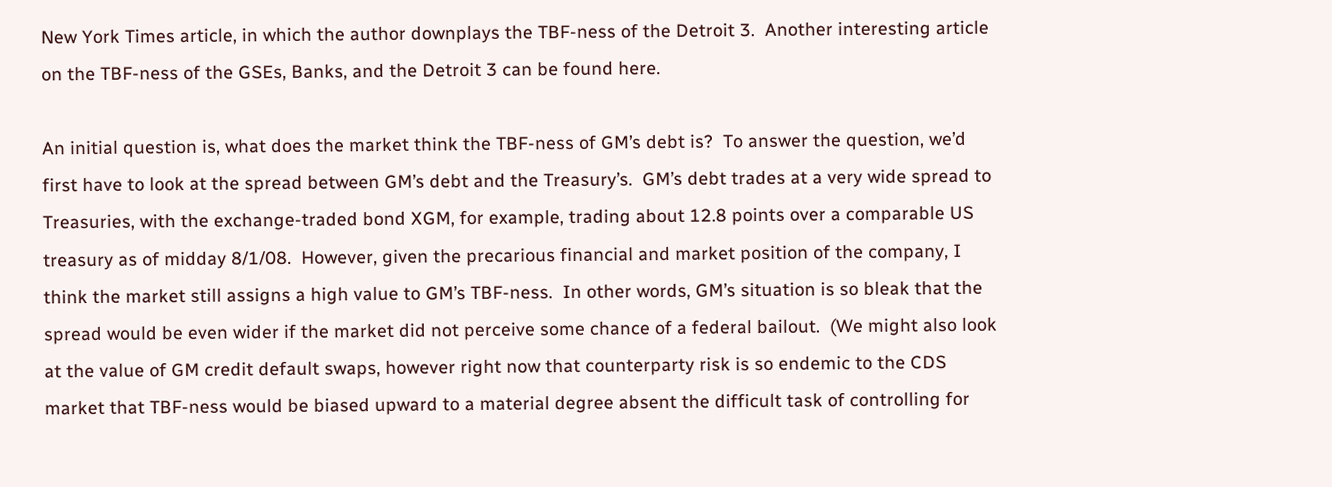New York Times article, in which the author downplays the TBF-ness of the Detroit 3.  Another interesting article on the TBF-ness of the GSEs, Banks, and the Detroit 3 can be found here.

An initial question is, what does the market think the TBF-ness of GM’s debt is?  To answer the question, we’d first have to look at the spread between GM’s debt and the Treasury’s.  GM’s debt trades at a very wide spread to Treasuries, with the exchange-traded bond XGM, for example, trading about 12.8 points over a comparable US treasury as of midday 8/1/08.  However, given the precarious financial and market position of the company, I think the market still assigns a high value to GM’s TBF-ness.  In other words, GM’s situation is so bleak that the spread would be even wider if the market did not perceive some chance of a federal bailout.  (We might also look at the value of GM credit default swaps, however right now that counterparty risk is so endemic to the CDS market that TBF-ness would be biased upward to a material degree absent the difficult task of controlling for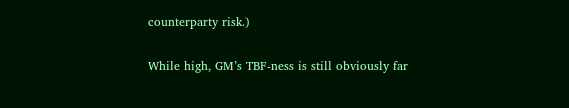counterparty risk.)

While high, GM’s TBF-ness is still obviously far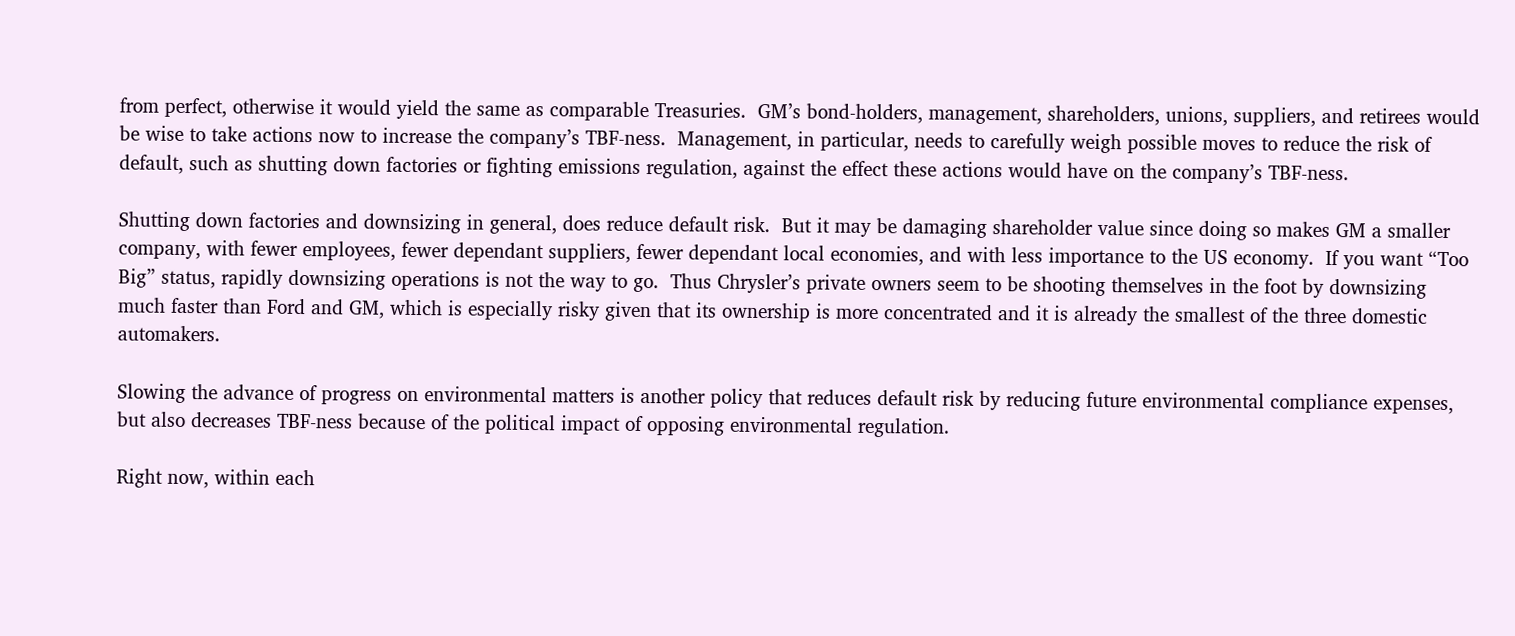from perfect, otherwise it would yield the same as comparable Treasuries.  GM’s bond-holders, management, shareholders, unions, suppliers, and retirees would be wise to take actions now to increase the company’s TBF-ness.  Management, in particular, needs to carefully weigh possible moves to reduce the risk of default, such as shutting down factories or fighting emissions regulation, against the effect these actions would have on the company’s TBF-ness.

Shutting down factories and downsizing in general, does reduce default risk.  But it may be damaging shareholder value since doing so makes GM a smaller company, with fewer employees, fewer dependant suppliers, fewer dependant local economies, and with less importance to the US economy.  If you want “Too Big” status, rapidly downsizing operations is not the way to go.  Thus Chrysler’s private owners seem to be shooting themselves in the foot by downsizing much faster than Ford and GM, which is especially risky given that its ownership is more concentrated and it is already the smallest of the three domestic automakers.

Slowing the advance of progress on environmental matters is another policy that reduces default risk by reducing future environmental compliance expenses, but also decreases TBF-ness because of the political impact of opposing environmental regulation.

Right now, within each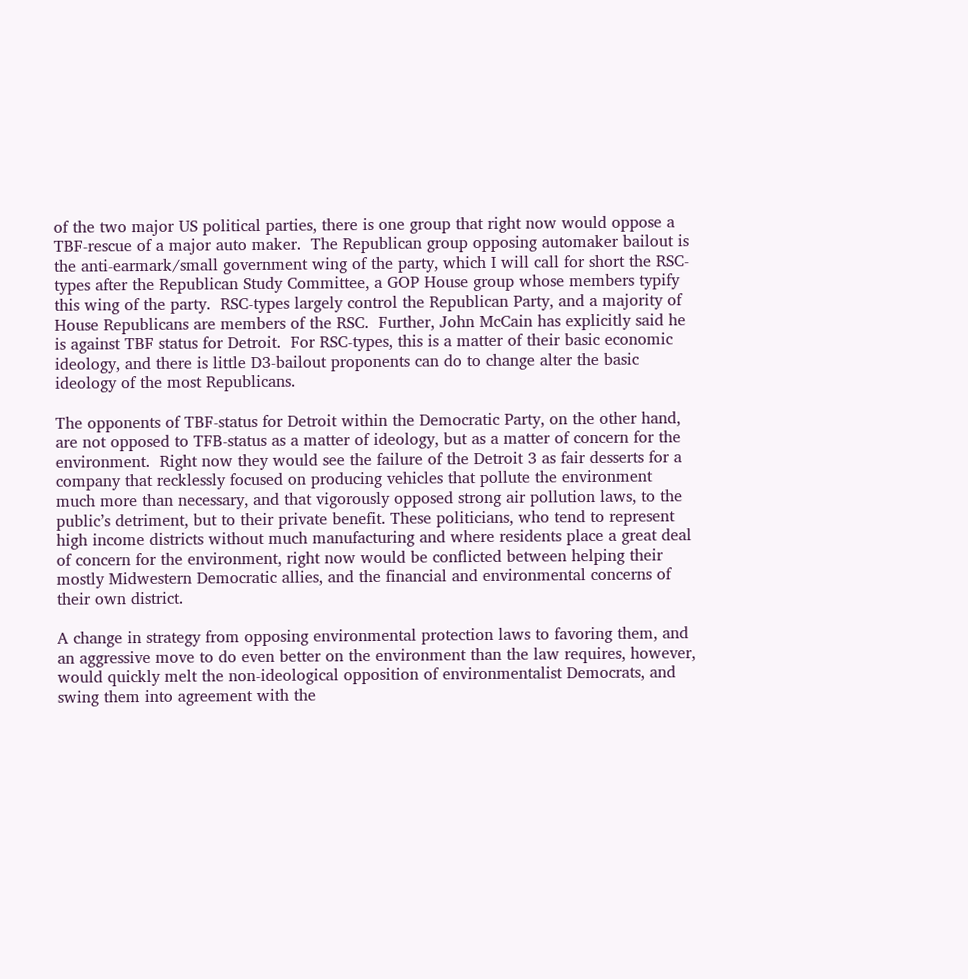of the two major US political parties, there is one group that right now would oppose a TBF-rescue of a major auto maker.  The Republican group opposing automaker bailout is the anti-earmark/small government wing of the party, which I will call for short the RSC-types after the Republican Study Committee, a GOP House group whose members typify this wing of the party.  RSC-types largely control the Republican Party, and a majority of House Republicans are members of the RSC.  Further, John McCain has explicitly said he is against TBF status for Detroit.  For RSC-types, this is a matter of their basic economic ideology, and there is little D3-bailout proponents can do to change alter the basic ideology of the most Republicans.

The opponents of TBF-status for Detroit within the Democratic Party, on the other hand, are not opposed to TFB-status as a matter of ideology, but as a matter of concern for the environment.  Right now they would see the failure of the Detroit 3 as fair desserts for a company that recklessly focused on producing vehicles that pollute the environment much more than necessary, and that vigorously opposed strong air pollution laws, to the public’s detriment, but to their private benefit. These politicians, who tend to represent high income districts without much manufacturing and where residents place a great deal of concern for the environment, right now would be conflicted between helping their mostly Midwestern Democratic allies, and the financial and environmental concerns of their own district.

A change in strategy from opposing environmental protection laws to favoring them, and an aggressive move to do even better on the environment than the law requires, however, would quickly melt the non-ideological opposition of environmentalist Democrats, and swing them into agreement with the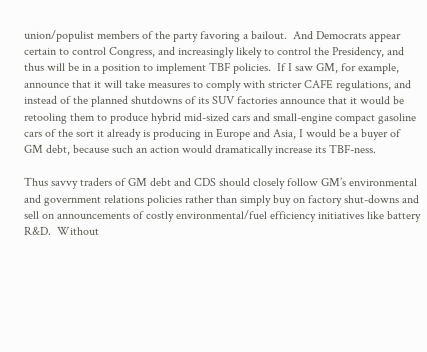union/populist members of the party favoring a bailout.  And Democrats appear certain to control Congress, and increasingly likely to control the Presidency, and thus will be in a position to implement TBF policies.  If I saw GM, for example, announce that it will take measures to comply with stricter CAFE regulations, and instead of the planned shutdowns of its SUV factories announce that it would be retooling them to produce hybrid mid-sized cars and small-engine compact gasoline cars of the sort it already is producing in Europe and Asia, I would be a buyer of GM debt, because such an action would dramatically increase its TBF-ness.

Thus savvy traders of GM debt and CDS should closely follow GM’s environmental and government relations policies rather than simply buy on factory shut-downs and sell on announcements of costly environmental/fuel efficiency initiatives like battery R&D.  Without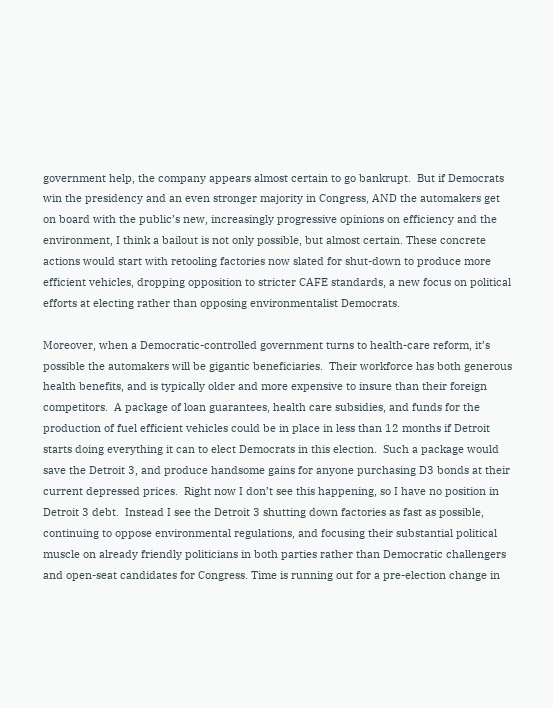government help, the company appears almost certain to go bankrupt.  But if Democrats win the presidency and an even stronger majority in Congress, AND the automakers get on board with the public’s new, increasingly progressive opinions on efficiency and the environment, I think a bailout is not only possible, but almost certain. These concrete actions would start with retooling factories now slated for shut-down to produce more efficient vehicles, dropping opposition to stricter CAFE standards, a new focus on political efforts at electing rather than opposing environmentalist Democrats.

Moreover, when a Democratic-controlled government turns to health-care reform, it’s possible the automakers will be gigantic beneficiaries.  Their workforce has both generous health benefits, and is typically older and more expensive to insure than their foreign competitors.  A package of loan guarantees, health care subsidies, and funds for the production of fuel efficient vehicles could be in place in less than 12 months if Detroit starts doing everything it can to elect Democrats in this election.  Such a package would save the Detroit 3, and produce handsome gains for anyone purchasing D3 bonds at their current depressed prices.  Right now I don’t see this happening, so I have no position in Detroit 3 debt.  Instead I see the Detroit 3 shutting down factories as fast as possible, continuing to oppose environmental regulations, and focusing their substantial political muscle on already friendly politicians in both parties rather than Democratic challengers and open-seat candidates for Congress. Time is running out for a pre-election change in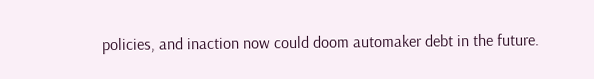policies, and inaction now could doom automaker debt in the future.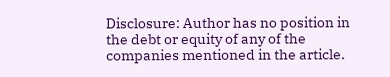Disclosure: Author has no position in the debt or equity of any of the companies mentioned in the article.